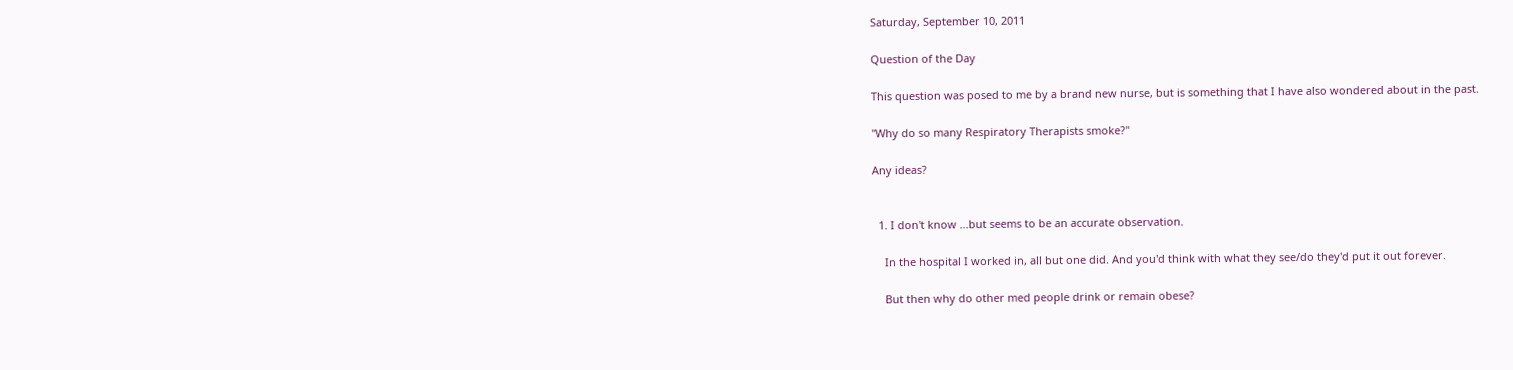Saturday, September 10, 2011

Question of the Day

This question was posed to me by a brand new nurse, but is something that I have also wondered about in the past.

"Why do so many Respiratory Therapists smoke?"

Any ideas?


  1. I don't know ...but seems to be an accurate observation.

    In the hospital I worked in, all but one did. And you'd think with what they see/do they'd put it out forever.

    But then why do other med people drink or remain obese?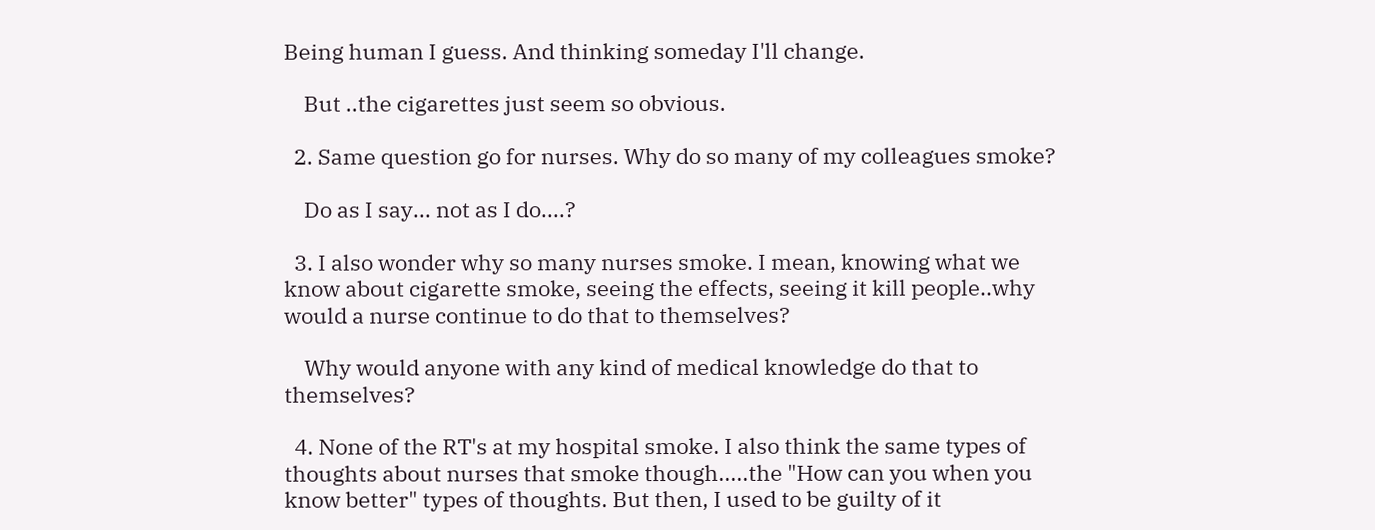Being human I guess. And thinking someday I'll change.

    But ..the cigarettes just seem so obvious.

  2. Same question go for nurses. Why do so many of my colleagues smoke?

    Do as I say... not as I do....?

  3. I also wonder why so many nurses smoke. I mean, knowing what we know about cigarette smoke, seeing the effects, seeing it kill people..why would a nurse continue to do that to themselves?

    Why would anyone with any kind of medical knowledge do that to themselves?

  4. None of the RT's at my hospital smoke. I also think the same types of thoughts about nurses that smoke though.....the "How can you when you know better" types of thoughts. But then, I used to be guilty of it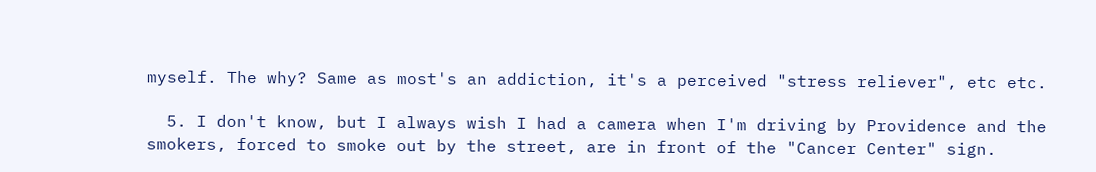myself. The why? Same as most's an addiction, it's a perceived "stress reliever", etc etc.

  5. I don't know, but I always wish I had a camera when I'm driving by Providence and the smokers, forced to smoke out by the street, are in front of the "Cancer Center" sign.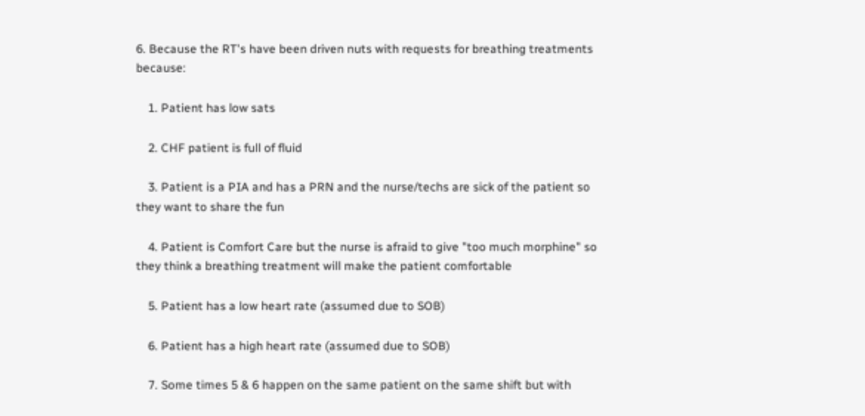6. Because the RT's have been driven nuts with requests for breathing treatments because:

    1. Patient has low sats

    2. CHF patient is full of fluid

    3. Patient is a PIA and has a PRN and the nurse/techs are sick of the patient so they want to share the fun

    4. Patient is Comfort Care but the nurse is afraid to give "too much morphine" so they think a breathing treatment will make the patient comfortable

    5. Patient has a low heart rate (assumed due to SOB)

    6. Patient has a high heart rate (assumed due to SOB)

    7. Some times 5 & 6 happen on the same patient on the same shift but with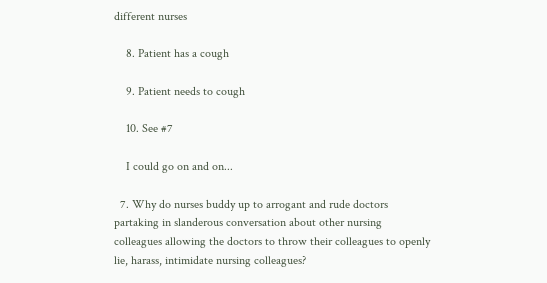different nurses

    8. Patient has a cough

    9. Patient needs to cough

    10. See #7

    I could go on and on...

  7. Why do nurses buddy up to arrogant and rude doctors partaking in slanderous conversation about other nursing colleagues allowing the doctors to throw their colleagues to openly lie, harass, intimidate nursing colleagues?